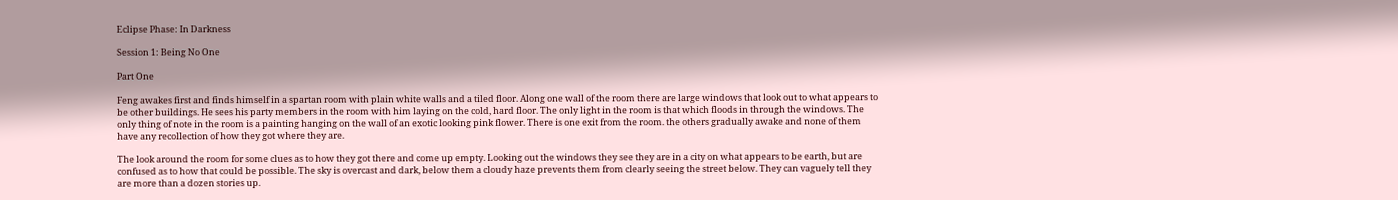Eclipse Phase: In Darkness

Session 1: Being No One

Part One

Feng awakes first and finds himself in a spartan room with plain white walls and a tiled floor. Along one wall of the room there are large windows that look out to what appears to be other buildings. He sees his party members in the room with him laying on the cold, hard floor. The only light in the room is that which floods in through the windows. The only thing of note in the room is a painting hanging on the wall of an exotic looking pink flower. There is one exit from the room. the others gradually awake and none of them have any recollection of how they got where they are.

The look around the room for some clues as to how they got there and come up empty. Looking out the windows they see they are in a city on what appears to be earth, but are confused as to how that could be possible. The sky is overcast and dark, below them a cloudy haze prevents them from clearly seeing the street below. They can vaguely tell they are more than a dozen stories up.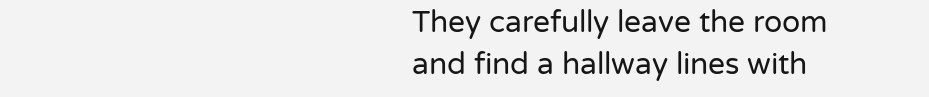They carefully leave the room and find a hallway lines with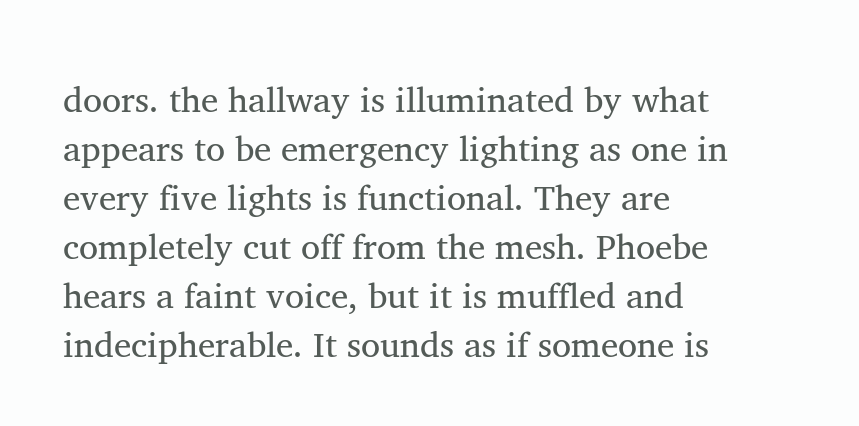doors. the hallway is illuminated by what appears to be emergency lighting as one in every five lights is functional. They are completely cut off from the mesh. Phoebe hears a faint voice, but it is muffled and indecipherable. It sounds as if someone is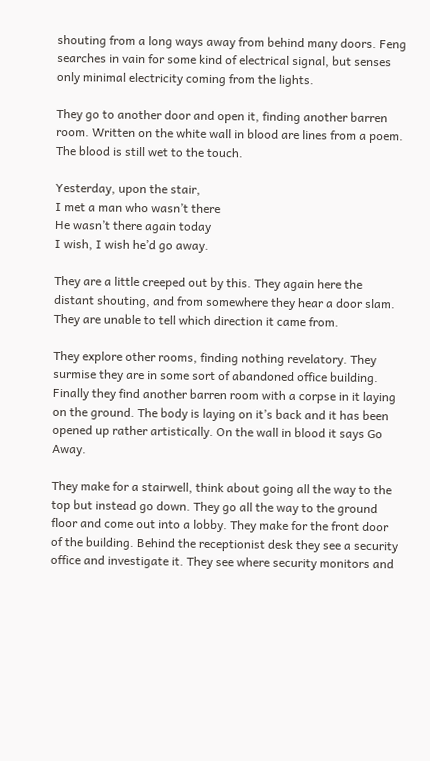shouting from a long ways away from behind many doors. Feng searches in vain for some kind of electrical signal, but senses only minimal electricity coming from the lights.

They go to another door and open it, finding another barren room. Written on the white wall in blood are lines from a poem. The blood is still wet to the touch.

Yesterday, upon the stair,
I met a man who wasn’t there
He wasn’t there again today
I wish, I wish he’d go away.

They are a little creeped out by this. They again here the distant shouting, and from somewhere they hear a door slam. They are unable to tell which direction it came from.

They explore other rooms, finding nothing revelatory. They surmise they are in some sort of abandoned office building. Finally they find another barren room with a corpse in it laying on the ground. The body is laying on it’s back and it has been opened up rather artistically. On the wall in blood it says Go Away.

They make for a stairwell, think about going all the way to the top but instead go down. They go all the way to the ground floor and come out into a lobby. They make for the front door of the building. Behind the receptionist desk they see a security office and investigate it. They see where security monitors and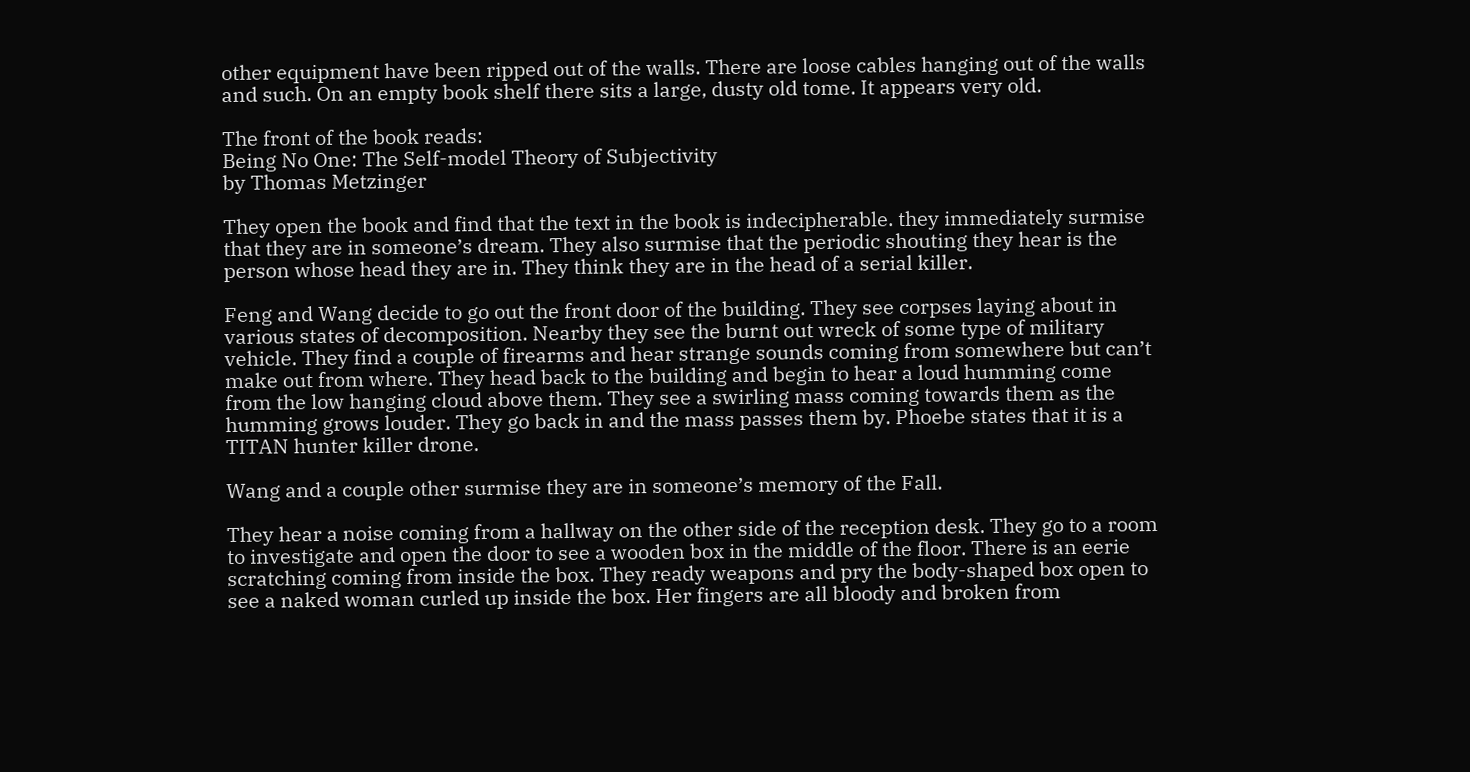other equipment have been ripped out of the walls. There are loose cables hanging out of the walls and such. On an empty book shelf there sits a large, dusty old tome. It appears very old.

The front of the book reads:
Being No One: The Self-model Theory of Subjectivity
by Thomas Metzinger

They open the book and find that the text in the book is indecipherable. they immediately surmise that they are in someone’s dream. They also surmise that the periodic shouting they hear is the person whose head they are in. They think they are in the head of a serial killer.

Feng and Wang decide to go out the front door of the building. They see corpses laying about in various states of decomposition. Nearby they see the burnt out wreck of some type of military vehicle. They find a couple of firearms and hear strange sounds coming from somewhere but can’t make out from where. They head back to the building and begin to hear a loud humming come from the low hanging cloud above them. They see a swirling mass coming towards them as the humming grows louder. They go back in and the mass passes them by. Phoebe states that it is a TITAN hunter killer drone.

Wang and a couple other surmise they are in someone’s memory of the Fall.

They hear a noise coming from a hallway on the other side of the reception desk. They go to a room to investigate and open the door to see a wooden box in the middle of the floor. There is an eerie scratching coming from inside the box. They ready weapons and pry the body-shaped box open to see a naked woman curled up inside the box. Her fingers are all bloody and broken from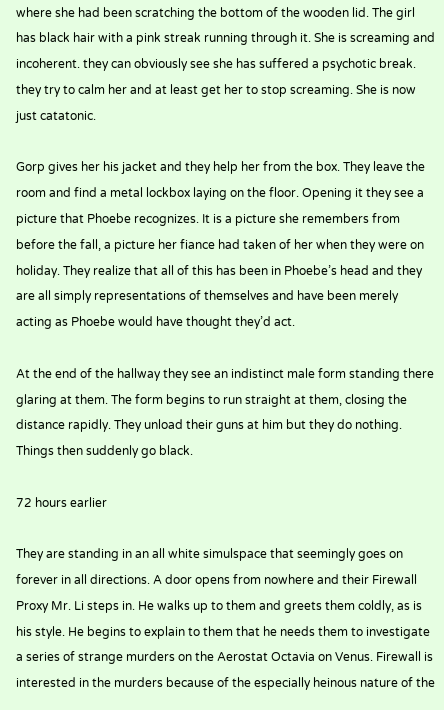where she had been scratching the bottom of the wooden lid. The girl has black hair with a pink streak running through it. She is screaming and incoherent. they can obviously see she has suffered a psychotic break. they try to calm her and at least get her to stop screaming. She is now just catatonic.

Gorp gives her his jacket and they help her from the box. They leave the room and find a metal lockbox laying on the floor. Opening it they see a picture that Phoebe recognizes. It is a picture she remembers from before the fall, a picture her fiance had taken of her when they were on holiday. They realize that all of this has been in Phoebe’s head and they are all simply representations of themselves and have been merely acting as Phoebe would have thought they’d act.

At the end of the hallway they see an indistinct male form standing there glaring at them. The form begins to run straight at them, closing the distance rapidly. They unload their guns at him but they do nothing. Things then suddenly go black.

72 hours earlier

They are standing in an all white simulspace that seemingly goes on forever in all directions. A door opens from nowhere and their Firewall Proxy Mr. Li steps in. He walks up to them and greets them coldly, as is his style. He begins to explain to them that he needs them to investigate a series of strange murders on the Aerostat Octavia on Venus. Firewall is interested in the murders because of the especially heinous nature of the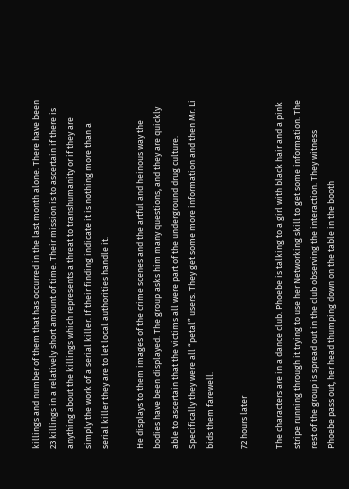killings and number of them that has occurred in the last month alone. There have been 23 killings in a relatively short amount of time. Their mission is to ascertain if there is anything about the killings which represents a threat to transhumanity or if they are simply the work of a serial killer. If their finding indicate it is nothing more than a serial killer they are to let local authorities handle it.

He displays to them images of the crime scenes and the artful and heinous way the bodies have been displayed. The group asks him many questions, and they are quickly able to ascertain that the victims all were part of the underground drug culture. Specifically they were all “petal” users. They get some more information and then Mr. Li bids them farewell.

72 hours later

The characters are in a dance club. Phoebe is talking to a girl with black hair and a pink stripe running through it trying to use her Networking skill to get some information. The rest of the group is spread out in the club observing the interaction. They witness Phoebe pass out, her head thumping down on the table in the booth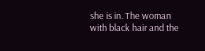she is in. The woman with black hair and the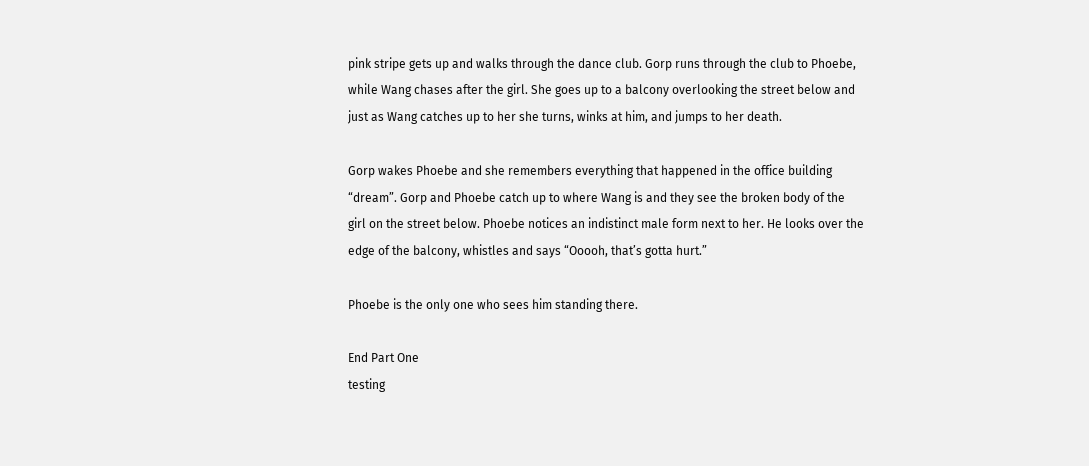pink stripe gets up and walks through the dance club. Gorp runs through the club to Phoebe, while Wang chases after the girl. She goes up to a balcony overlooking the street below and just as Wang catches up to her she turns, winks at him, and jumps to her death.

Gorp wakes Phoebe and she remembers everything that happened in the office building “dream”. Gorp and Phoebe catch up to where Wang is and they see the broken body of the girl on the street below. Phoebe notices an indistinct male form next to her. He looks over the edge of the balcony, whistles and says “Ooooh, that’s gotta hurt.”

Phoebe is the only one who sees him standing there.

End Part One
testing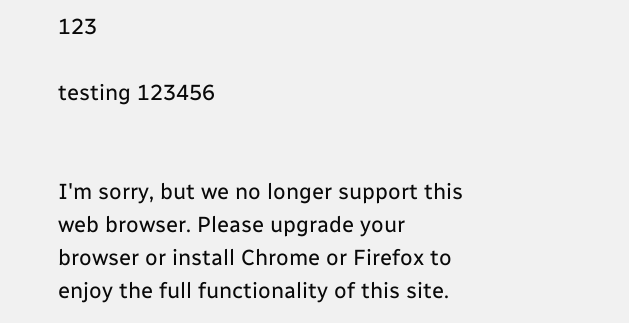123

testing 123456


I'm sorry, but we no longer support this web browser. Please upgrade your browser or install Chrome or Firefox to enjoy the full functionality of this site.